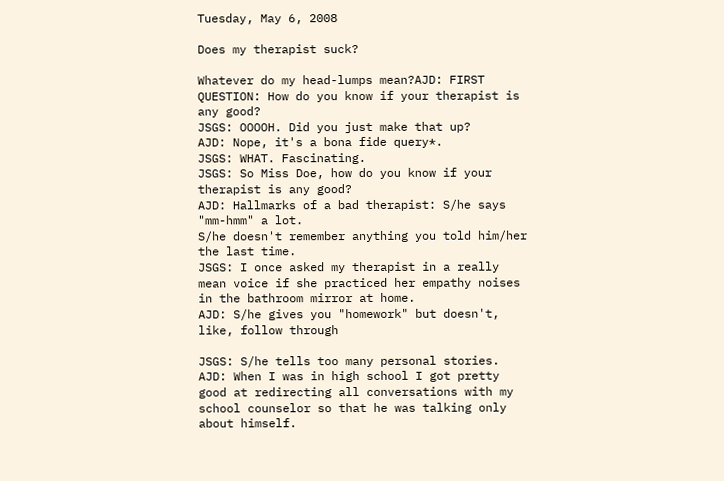Tuesday, May 6, 2008

Does my therapist suck?

Whatever do my head-lumps mean?AJD: FIRST QUESTION: How do you know if your therapist is any good?
JSGS: OOOOH. Did you just make that up?
AJD: Nope, it's a bona fide query*.
JSGS: WHAT. Fascinating.
JSGS: So Miss Doe, how do you know if your therapist is any good?
AJD: Hallmarks of a bad therapist: S/he says "mm-hmm" a lot.
S/he doesn't remember anything you told him/her the last time.
JSGS: I once asked my therapist in a really mean voice if she practiced her empathy noises in the bathroom mirror at home.
AJD: S/he gives you "homework" but doesn't, like, follow through

JSGS: S/he tells too many personal stories.
AJD: When I was in high school I got pretty good at redirecting all conversations with my school counselor so that he was talking only about himself.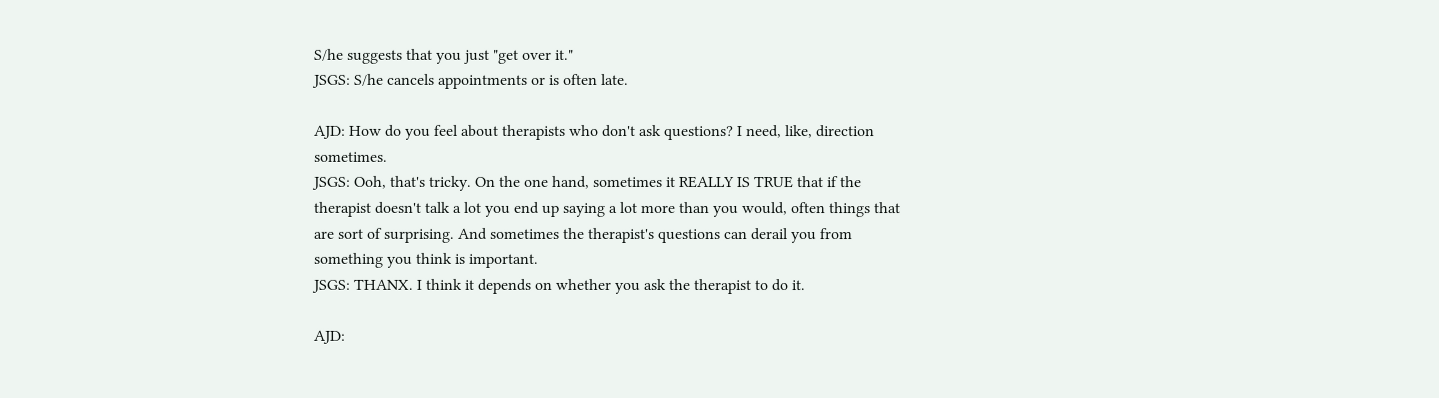S/he suggests that you just "get over it."
JSGS: S/he cancels appointments or is often late.

AJD: How do you feel about therapists who don't ask questions? I need, like, direction sometimes.
JSGS: Ooh, that's tricky. On the one hand, sometimes it REALLY IS TRUE that if the therapist doesn't talk a lot you end up saying a lot more than you would, often things that are sort of surprising. And sometimes the therapist's questions can derail you from something you think is important.
JSGS: THANX. I think it depends on whether you ask the therapist to do it.

AJD: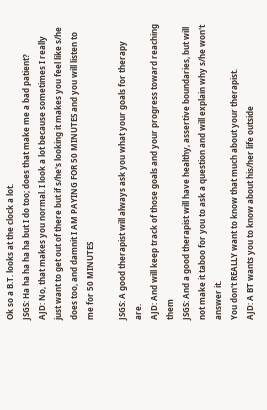Ok so a B.T. looks at the clock a lot.
JSGS: Ha ha ha ha ha but I do too; does that make me a bad patient?
AJD: No, that makes you normal. I look a lot because sometimes I really just want to get out of there but if s/he's looking it makes you feel like s/he does too, and damnit I AM PAYING FOR 50 MINUTES and you will listen to me for 50 MINUTES

JSGS: A good therapist will always ask you what your goals for therapy are.
AJD: And will keep track of those goals and your progress toward reaching them
JSGS: And a good therapist will have healthy, assertive boundaries, but will not make it taboo for you to ask a question and will explain why s/he won't answer it.
You don't REALLY want to know that much about your therapist.
AJD: A BT wants you to know about his/her life outside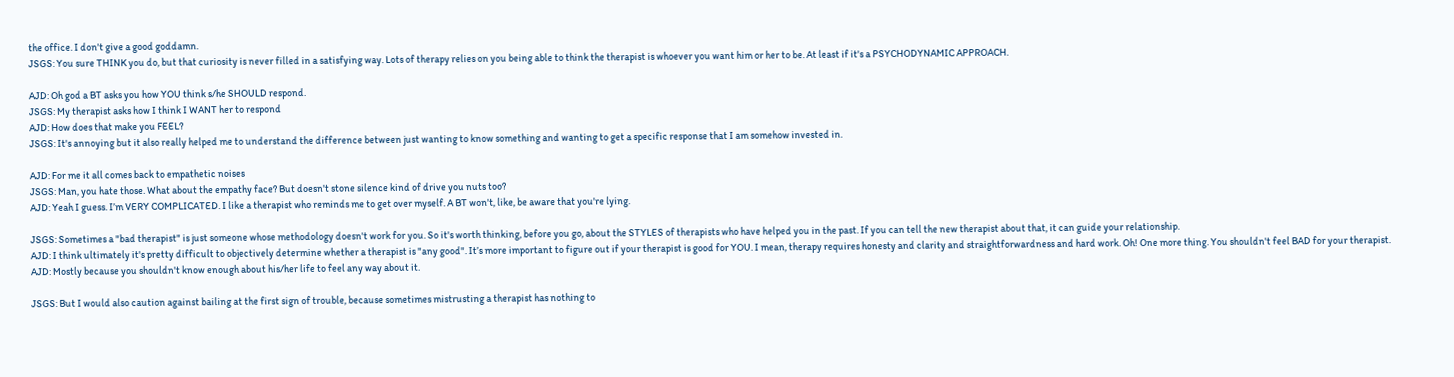the office. I don't give a good goddamn.
JSGS: You sure THINK you do, but that curiosity is never filled in a satisfying way. Lots of therapy relies on you being able to think the therapist is whoever you want him or her to be. At least if it's a PSYCHODYNAMIC APPROACH.

AJD: Oh god a BT asks you how YOU think s/he SHOULD respond.
JSGS: My therapist asks how I think I WANT her to respond
AJD: How does that make you FEEL?
JSGS: It's annoying but it also really helped me to understand the difference between just wanting to know something and wanting to get a specific response that I am somehow invested in.

AJD: For me it all comes back to empathetic noises
JSGS: Man, you hate those. What about the empathy face? But doesn't stone silence kind of drive you nuts too?
AJD: Yeah I guess. I’m VERY COMPLICATED. I like a therapist who reminds me to get over myself. A BT won't, like, be aware that you're lying.

JSGS: Sometimes a "bad therapist" is just someone whose methodology doesn't work for you. So it's worth thinking, before you go, about the STYLES of therapists who have helped you in the past. If you can tell the new therapist about that, it can guide your relationship.
AJD: I think ultimately it's pretty difficult to objectively determine whether a therapist is "any good". It’s more important to figure out if your therapist is good for YOU. I mean, therapy requires honesty and clarity and straightforwardness and hard work. Oh! One more thing. You shouldn't feel BAD for your therapist.
AJD: Mostly because you shouldn't know enough about his/her life to feel any way about it.

JSGS: But I would also caution against bailing at the first sign of trouble, because sometimes mistrusting a therapist has nothing to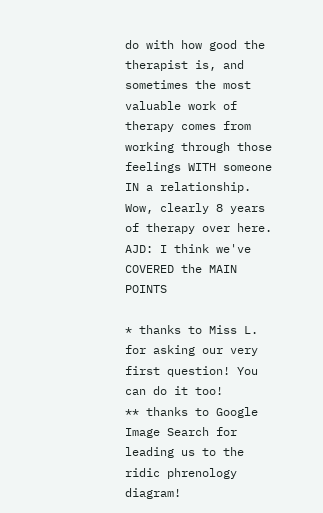do with how good the therapist is, and sometimes the most valuable work of therapy comes from working through those feelings WITH someone IN a relationship. Wow, clearly 8 years of therapy over here.
AJD: I think we've COVERED the MAIN POINTS

* thanks to Miss L. for asking our very first question! You can do it too!
** thanks to Google Image Search for leading us to the ridic phrenology diagram!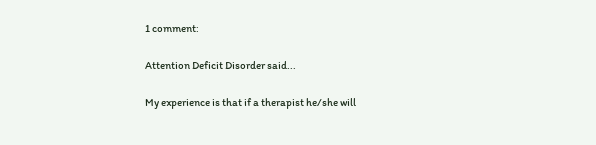1 comment:

Attention Deficit Disorder said...

My experience is that if a therapist he/she will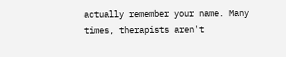actually remember your name. Many times, therapists aren't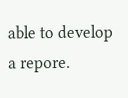able to develop a repore.